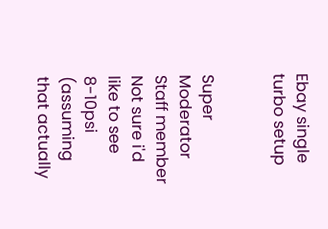Ebay single turbo setup


Super Moderator
Staff member
Not sure i'd like to see 8-10psi (assuming that actually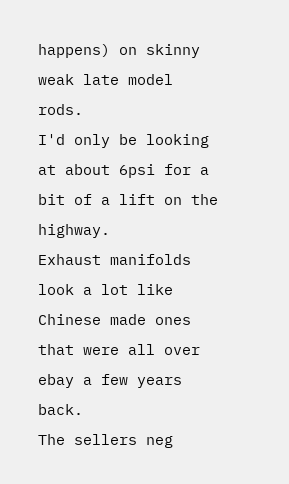happens) on skinny weak late model rods.
I'd only be looking at about 6psi for a bit of a lift on the highway.
Exhaust manifolds look a lot like Chinese made ones that were all over ebay a few years back.
The sellers neg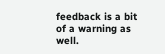feedback is a bit of a warning as well.